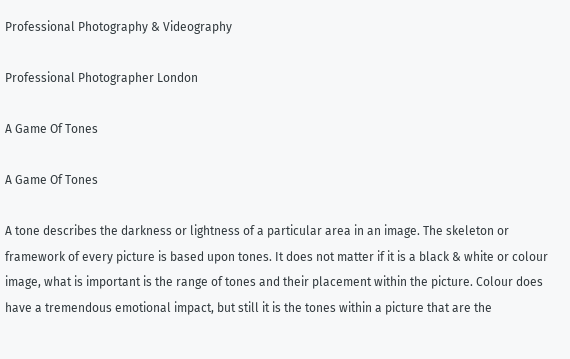Professional Photography & Videography

Professional Photographer London

A Game Of Tones

A Game Of Tones

A tone describes the darkness or lightness of a particular area in an image. The skeleton or framework of every picture is based upon tones. It does not matter if it is a black & white or colour image, what is important is the range of tones and their placement within the picture. Colour does have a tremendous emotional impact, but still it is the tones within a picture that are the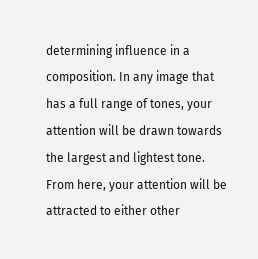determining influence in a composition. In any image that has a full range of tones, your attention will be drawn towards the largest and lightest tone. From here, your attention will be attracted to either other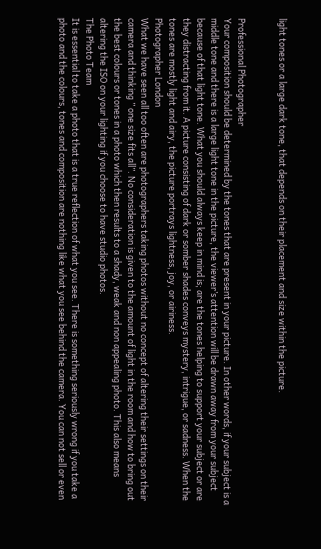light tones or a large dark tone, that depends on their placement and size within the picture.


Professional Photographer
Your composition should be determined by the tones that are present in your picture. In other words, if your subject is a middle tone and there is a large light tone in the picture, the viewer’s attention will be drawn away from your subject because of that light tone. What you should always keep in mind is; are the tones helping to support your subject or are they distracting from it. A picture consisting of dark or somber shades conveys mystery, intrigue, or sadness. When the tones are mostly light and airy, the picture portrays lightness, joy, or airiness.
Photographer London
What we have seen all too often are photographers taking photos without no concept of altering their settings on their camera and thinking ” one size fits all”. No consideration is given to the amount of light in the room and how to bring out the best colours or tones in a photo which then results to a shady, weak and non appealing photo. This also means altering the ISO on your lighting if you choose to have studio photos.
The Photo Team
It is essential to take a photo that is a true reflection of what you see. There is something seriously wrong if you take a photo and the colours, tones and composition are nothing like what you see behind the camera. You can not sell or even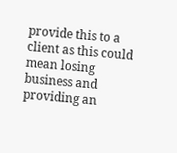provide this to a client as this could mean losing business and providing an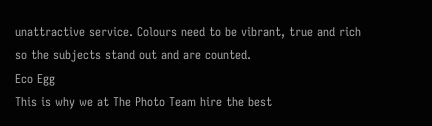unattractive service. Colours need to be vibrant, true and rich so the subjects stand out and are counted.
Eco Egg
This is why we at The Photo Team hire the best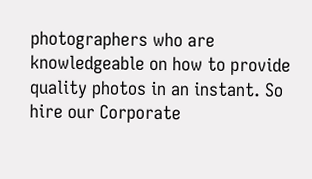photographers who are knowledgeable on how to provide quality photos in an instant. So hire our Corporate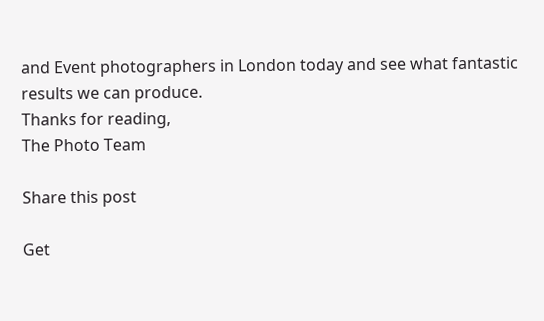and Event photographers in London today and see what fantastic results we can produce.
Thanks for reading,
The Photo Team

Share this post

Get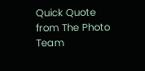Quick Quote from The Photo Team